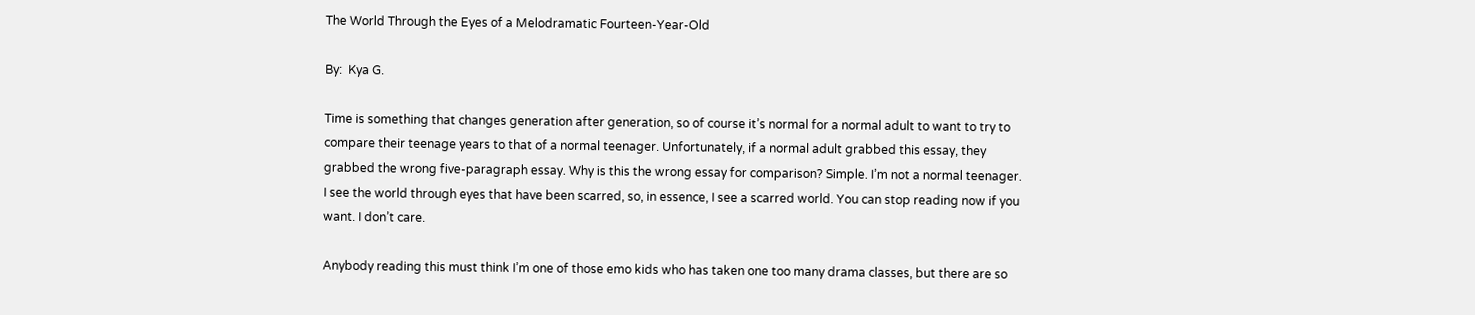The World Through the Eyes of a Melodramatic Fourteen-Year-Old

By:  Kya G.

Time is something that changes generation after generation, so of course it’s normal for a normal adult to want to try to compare their teenage years to that of a normal teenager. Unfortunately, if a normal adult grabbed this essay, they grabbed the wrong five-paragraph essay. Why is this the wrong essay for comparison? Simple. I’m not a normal teenager. I see the world through eyes that have been scarred, so, in essence, I see a scarred world. You can stop reading now if you want. I don’t care.

Anybody reading this must think I’m one of those emo kids who has taken one too many drama classes, but there are so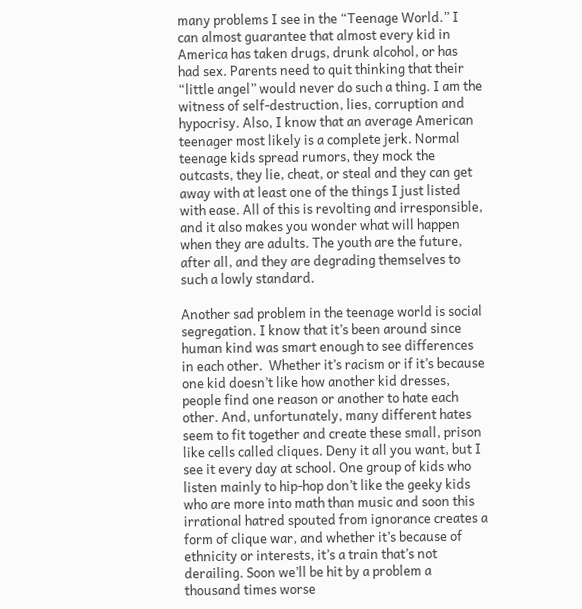many problems I see in the “Teenage World.” I can almost guarantee that almost every kid in America has taken drugs, drunk alcohol, or has had sex. Parents need to quit thinking that their “little angel” would never do such a thing. I am the witness of self-destruction, lies, corruption and hypocrisy. Also, I know that an average American teenager most likely is a complete jerk. Normal teenage kids spread rumors, they mock the outcasts, they lie, cheat, or steal and they can get away with at least one of the things I just listed with ease. All of this is revolting and irresponsible, and it also makes you wonder what will happen when they are adults. The youth are the future, after all, and they are degrading themselves to such a lowly standard.

Another sad problem in the teenage world is social segregation. I know that it’s been around since human kind was smart enough to see differences in each other.  Whether it’s racism or if it’s because one kid doesn’t like how another kid dresses, people find one reason or another to hate each other. And, unfortunately, many different hates seem to fit together and create these small, prison like cells called cliques. Deny it all you want, but I see it every day at school. One group of kids who listen mainly to hip-hop don’t like the geeky kids who are more into math than music and soon this irrational hatred spouted from ignorance creates a form of clique war, and whether it’s because of ethnicity or interests, it’s a train that’s not derailing. Soon we’ll be hit by a problem a thousand times worse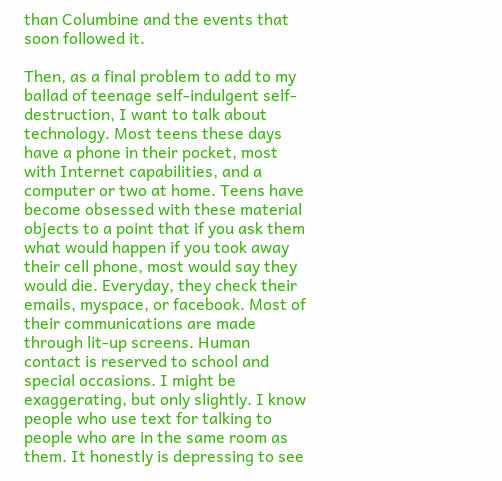than Columbine and the events that soon followed it.

Then, as a final problem to add to my ballad of teenage self-indulgent self-destruction, I want to talk about technology. Most teens these days have a phone in their pocket, most with Internet capabilities, and a computer or two at home. Teens have become obsessed with these material objects to a point that if you ask them what would happen if you took away their cell phone, most would say they would die. Everyday, they check their emails, myspace, or facebook. Most of their communications are made through lit-up screens. Human contact is reserved to school and special occasions. I might be exaggerating, but only slightly. I know people who use text for talking to people who are in the same room as them. It honestly is depressing to see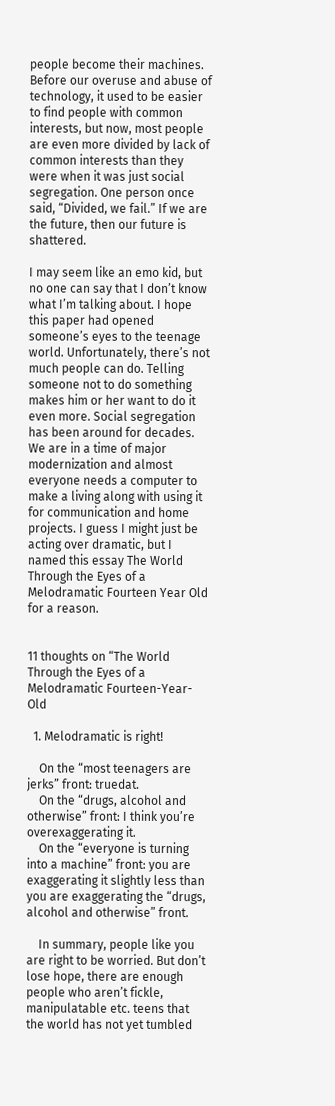people become their machines. Before our overuse and abuse of technology, it used to be easier to find people with common interests, but now, most people are even more divided by lack of common interests than they were when it was just social segregation. One person once said, “Divided, we fail.” If we are the future, then our future is shattered.

I may seem like an emo kid, but no one can say that I don’t know what I’m talking about. I hope this paper had opened someone’s eyes to the teenage world. Unfortunately, there’s not much people can do. Telling someone not to do something makes him or her want to do it even more. Social segregation has been around for decades. We are in a time of major modernization and almost everyone needs a computer to make a living along with using it for communication and home projects. I guess I might just be acting over dramatic, but I named this essay The World Through the Eyes of a Melodramatic Fourteen Year Old for a reason.


11 thoughts on “The World Through the Eyes of a Melodramatic Fourteen-Year-Old

  1. Melodramatic is right!

    On the “most teenagers are jerks” front: truedat.
    On the “drugs, alcohol and otherwise” front: I think you’re overexaggerating it.
    On the “everyone is turning into a machine” front: you are exaggerating it slightly less than you are exaggerating the “drugs, alcohol and otherwise” front.

    In summary, people like you are right to be worried. But don’t lose hope, there are enough people who aren’t fickle, manipulatable etc. teens that the world has not yet tumbled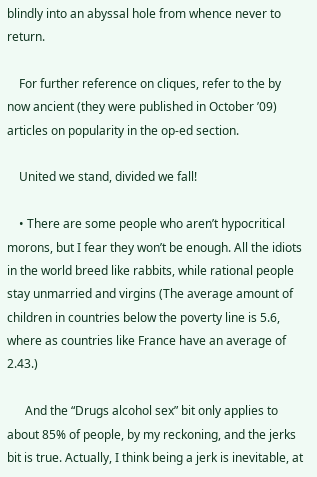blindly into an abyssal hole from whence never to return.

    For further reference on cliques, refer to the by now ancient (they were published in October ’09) articles on popularity in the op-ed section.

    United we stand, divided we fall!

    • There are some people who aren’t hypocritical morons, but I fear they won’t be enough. All the idiots in the world breed like rabbits, while rational people stay unmarried and virgins (The average amount of children in countries below the poverty line is 5.6, where as countries like France have an average of 2.43.)

      And the “Drugs alcohol sex” bit only applies to about 85% of people, by my reckoning, and the jerks bit is true. Actually, I think being a jerk is inevitable, at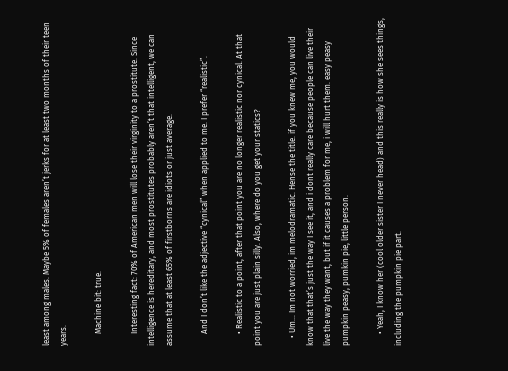least among males. Maybe 5% of females aren’t jerks for at least two months of their teen years.

      Machine bit: true.

      Interesting fact: 70% of American men will lose their virginity to a prostitute. Since intelligence is hereditary, and most prostitutes probably aren’t that intelligent, we can assume that at least 65% of firstborns are idiots or just average.

      And I don’t like the adjective “cynical” when applied to me. I prefer “realistic”.

      • Realistic to a point, after that point you are no longer realistic nor cynical. At that point you are just plain silly. Also, where do you get your statics?

    • Um… Im not worried, im melodramatic. Hense the title. if you knew me, you would know that that’s just the way I see it, and i dont really care because people can live their live the way they want, but if it causes a problem for me, i will hurt them. easy peasy pumpkin peasy, pumkin pie, little person.

      • Yeah, I know her (cool older sister I never head) and this really is how she sees things, including the pumpkin pie part.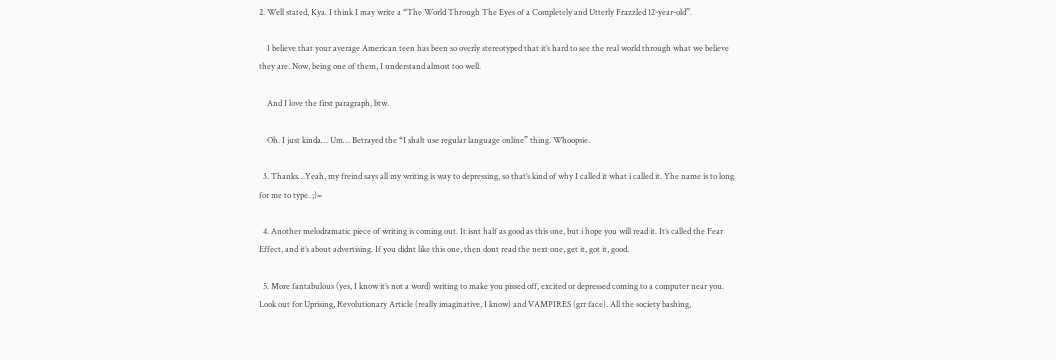2. Well stated, Kya. I think I may write a “The World Through The Eyes of a Completely and Utterly Frazzled 12-year-old”.

    I believe that your average American teen has been so overly stereotyped that it’s hard to see the real world through what we believe they are. Now, being one of them, I understand almost too well.

    And I love the first paragraph, btw.

    Oh. I just kinda… Um… Betrayed the “I shalt use regular language online” thing. Whoopsie.

  3. Thanks…Yeah, my freind says all my writing is way to depressing, so that’s kind of why I called it what i called it. Yhe name is to long for me to type. ;)=

  4. Another melodramatic piece of writing is coming out. It isnt half as good as this one, but i hope you will read it. It’s called the Fear Effect, and it’s about advertising. If you didnt like this one, then dont read the next one, get it, got it, good.

  5. More fantabulous (yes, I know it’s not a word) writing to make you pissed off, excited or depressed coming to a computer near you. Look out for Uprising, Revolutionary Article (really imaginative, I know) and VAMPIRES (grr face). All the society bashing,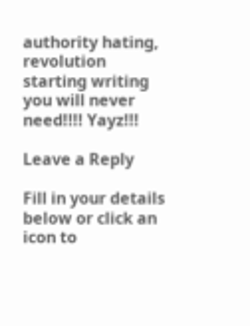authority hating, revolution starting writing you will never need!!!! Yayz!!!

Leave a Reply

Fill in your details below or click an icon to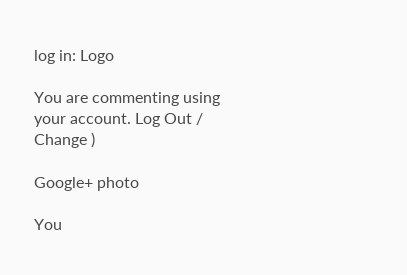log in: Logo

You are commenting using your account. Log Out /  Change )

Google+ photo

You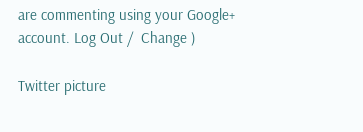are commenting using your Google+ account. Log Out /  Change )

Twitter picture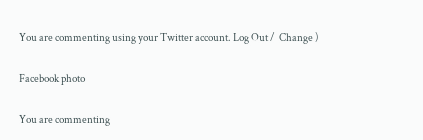You are commenting using your Twitter account. Log Out /  Change )

Facebook photo

You are commenting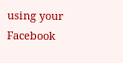using your Facebook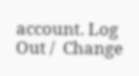account. Log Out /  Change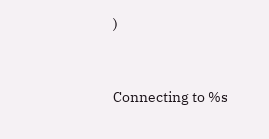)


Connecting to %s